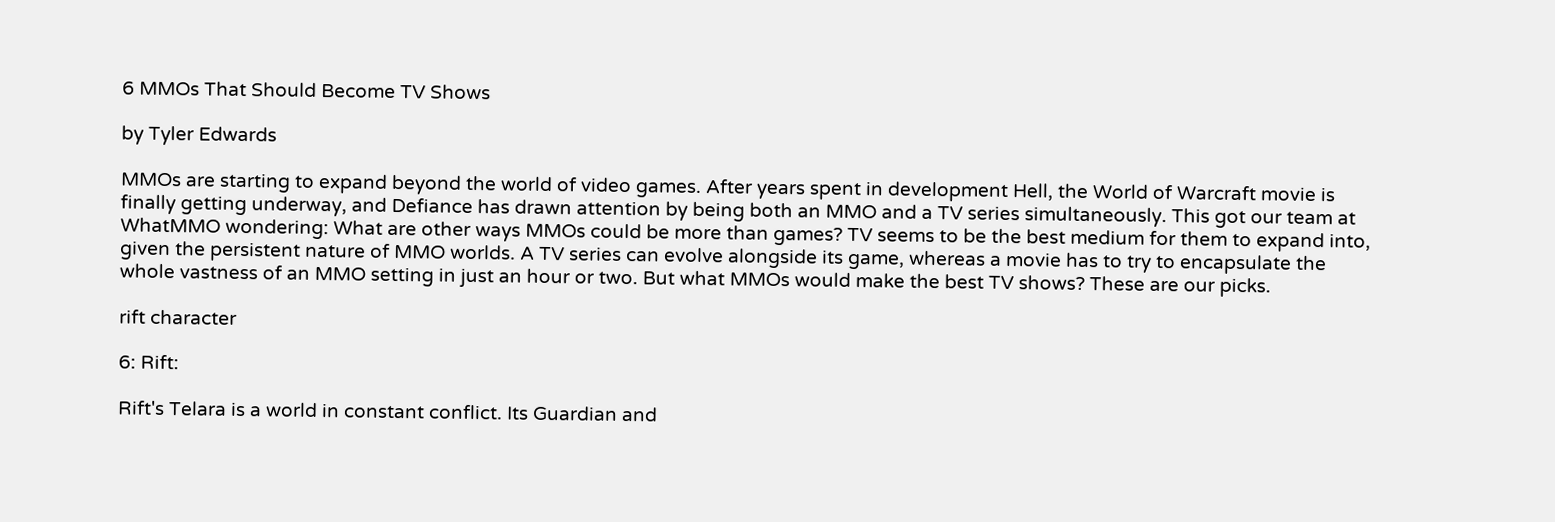6 MMOs That Should Become TV Shows

by Tyler Edwards

MMOs are starting to expand beyond the world of video games. After years spent in development Hell, the World of Warcraft movie is finally getting underway, and Defiance has drawn attention by being both an MMO and a TV series simultaneously. This got our team at WhatMMO wondering: What are other ways MMOs could be more than games? TV seems to be the best medium for them to expand into, given the persistent nature of MMO worlds. A TV series can evolve alongside its game, whereas a movie has to try to encapsulate the whole vastness of an MMO setting in just an hour or two. But what MMOs would make the best TV shows? These are our picks.

rift character

6: Rift:

Rift's Telara is a world in constant conflict. Its Guardian and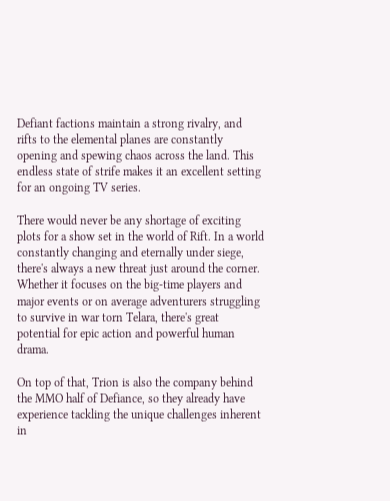Defiant factions maintain a strong rivalry, and rifts to the elemental planes are constantly opening and spewing chaos across the land. This endless state of strife makes it an excellent setting for an ongoing TV series.

There would never be any shortage of exciting plots for a show set in the world of Rift. In a world constantly changing and eternally under siege, there's always a new threat just around the corner. Whether it focuses on the big-time players and major events or on average adventurers struggling to survive in war torn Telara, there's great potential for epic action and powerful human drama.

On top of that, Trion is also the company behind the MMO half of Defiance, so they already have experience tackling the unique challenges inherent in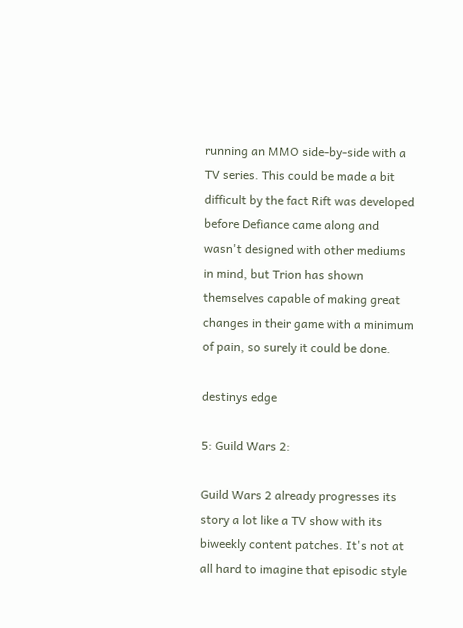running an MMO side-by-side with a TV series. This could be made a bit difficult by the fact Rift was developed before Defiance came along and wasn't designed with other mediums in mind, but Trion has shown themselves capable of making great changes in their game with a minimum of pain, so surely it could be done.

destinys edge

5: Guild Wars 2:

Guild Wars 2 already progresses its story a lot like a TV show with its biweekly content patches. It's not at all hard to imagine that episodic style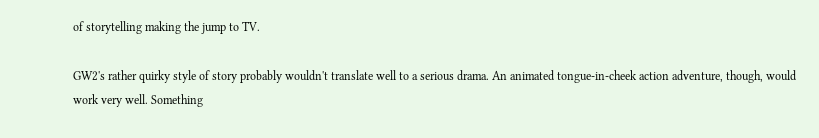of storytelling making the jump to TV.

GW2's rather quirky style of story probably wouldn't translate well to a serious drama. An animated tongue-in-cheek action adventure, though, would work very well. Something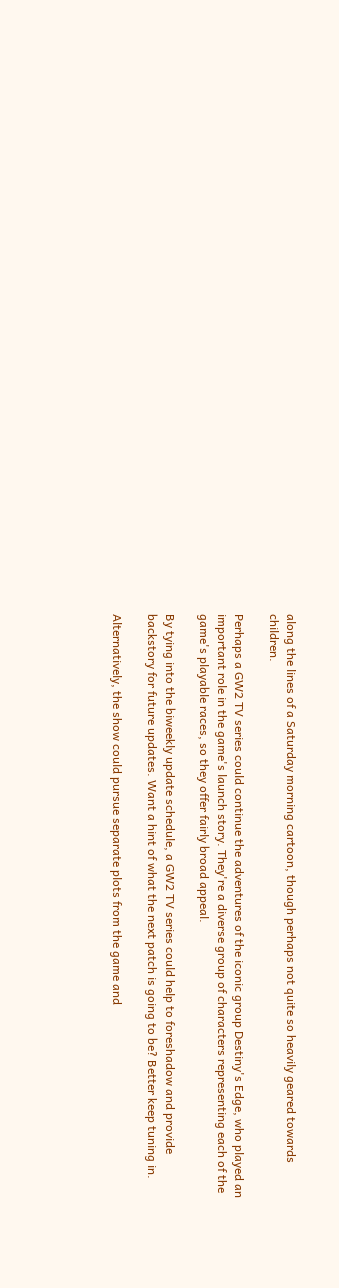along the lines of a Saturday morning cartoon, though perhaps not quite so heavily geared towards children.

Perhaps a GW2 TV series could continue the adventures of the iconic group Destiny's Edge, who played an important role in the game's launch story. They're a diverse group of characters representing each of the game's playable races, so they offer fairly broad appeal.

By tying into the biweekly update schedule, a GW2 TV series could help to foreshadow and provide backstory for future updates. Want a hint of what the next patch is going to be? Better keep tuning in.

Alternatively, the show could pursue separate plots from the game and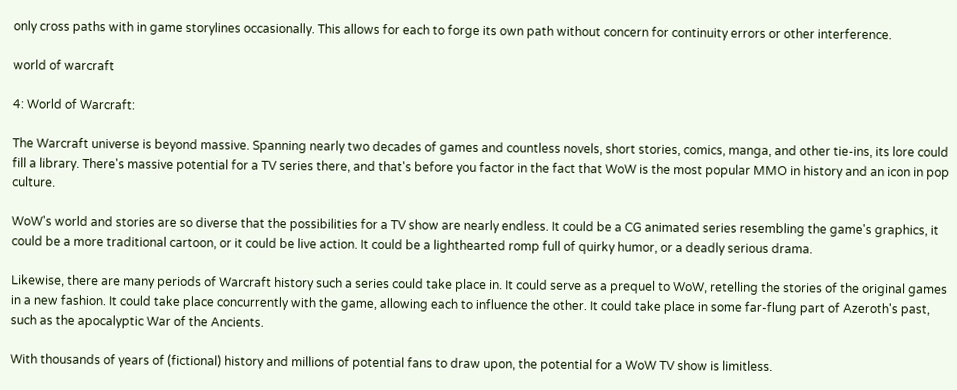only cross paths with in game storylines occasionally. This allows for each to forge its own path without concern for continuity errors or other interference.

world of warcraft

4: World of Warcraft:

The Warcraft universe is beyond massive. Spanning nearly two decades of games and countless novels, short stories, comics, manga, and other tie-ins, its lore could fill a library. There's massive potential for a TV series there, and that's before you factor in the fact that WoW is the most popular MMO in history and an icon in pop culture.

WoW's world and stories are so diverse that the possibilities for a TV show are nearly endless. It could be a CG animated series resembling the game's graphics, it could be a more traditional cartoon, or it could be live action. It could be a lighthearted romp full of quirky humor, or a deadly serious drama.

Likewise, there are many periods of Warcraft history such a series could take place in. It could serve as a prequel to WoW, retelling the stories of the original games in a new fashion. It could take place concurrently with the game, allowing each to influence the other. It could take place in some far-flung part of Azeroth's past, such as the apocalyptic War of the Ancients.

With thousands of years of (fictional) history and millions of potential fans to draw upon, the potential for a WoW TV show is limitless.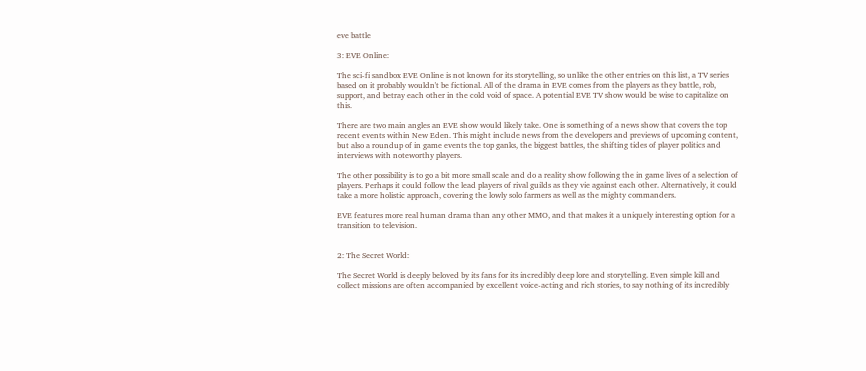eve battle

3: EVE Online:

The sci-fi sandbox EVE Online is not known for its storytelling, so unlike the other entries on this list, a TV series based on it probably wouldn't be fictional. All of the drama in EVE comes from the players as they battle, rob, support, and betray each other in the cold void of space. A potential EVE TV show would be wise to capitalize on this.

There are two main angles an EVE show would likely take. One is something of a news show that covers the top recent events within New Eden. This might include news from the developers and previews of upcoming content, but also a roundup of in game events the top ganks, the biggest battles, the shifting tides of player politics and interviews with noteworthy players.

The other possibility is to go a bit more small scale and do a reality show following the in game lives of a selection of players. Perhaps it could follow the lead players of rival guilds as they vie against each other. Alternatively, it could take a more holistic approach, covering the lowly solo farmers as well as the mighty commanders.

EVE features more real human drama than any other MMO, and that makes it a uniquely interesting option for a transition to television.


2: The Secret World:

The Secret World is deeply beloved by its fans for its incredibly deep lore and storytelling. Even simple kill and collect missions are often accompanied by excellent voice-acting and rich stories, to say nothing of its incredibly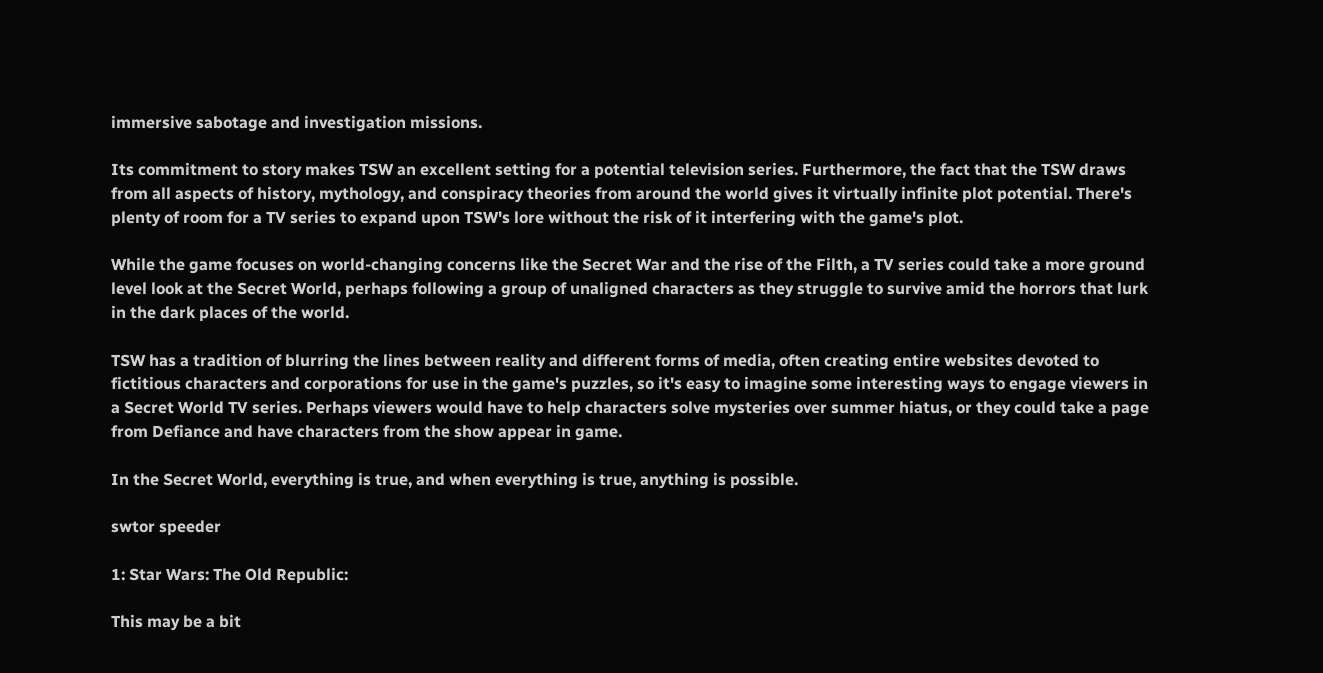immersive sabotage and investigation missions.

Its commitment to story makes TSW an excellent setting for a potential television series. Furthermore, the fact that the TSW draws from all aspects of history, mythology, and conspiracy theories from around the world gives it virtually infinite plot potential. There's plenty of room for a TV series to expand upon TSW's lore without the risk of it interfering with the game's plot.

While the game focuses on world-changing concerns like the Secret War and the rise of the Filth, a TV series could take a more ground level look at the Secret World, perhaps following a group of unaligned characters as they struggle to survive amid the horrors that lurk in the dark places of the world.

TSW has a tradition of blurring the lines between reality and different forms of media, often creating entire websites devoted to fictitious characters and corporations for use in the game's puzzles, so it's easy to imagine some interesting ways to engage viewers in a Secret World TV series. Perhaps viewers would have to help characters solve mysteries over summer hiatus, or they could take a page from Defiance and have characters from the show appear in game.

In the Secret World, everything is true, and when everything is true, anything is possible.

swtor speeder

1: Star Wars: The Old Republic:

This may be a bit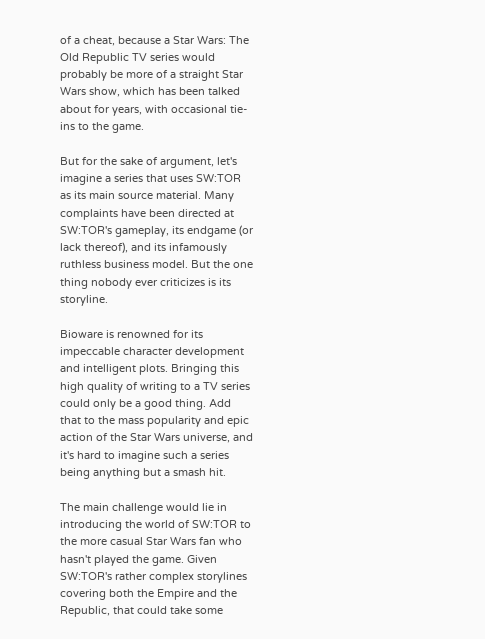of a cheat, because a Star Wars: The Old Republic TV series would probably be more of a straight Star Wars show, which has been talked about for years, with occasional tie-ins to the game.

But for the sake of argument, let's imagine a series that uses SW:TOR as its main source material. Many complaints have been directed at SW:TOR's gameplay, its endgame (or lack thereof), and its infamously ruthless business model. But the one thing nobody ever criticizes is its storyline.

Bioware is renowned for its impeccable character development and intelligent plots. Bringing this high quality of writing to a TV series could only be a good thing. Add that to the mass popularity and epic action of the Star Wars universe, and it's hard to imagine such a series being anything but a smash hit.

The main challenge would lie in introducing the world of SW:TOR to the more casual Star Wars fan who hasn't played the game. Given SW:TOR's rather complex storylines covering both the Empire and the Republic, that could take some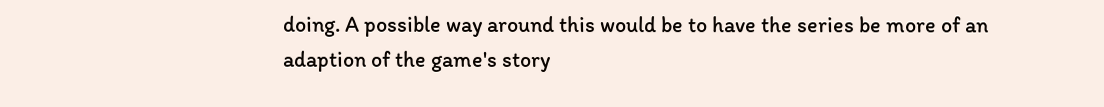doing. A possible way around this would be to have the series be more of an adaption of the game's story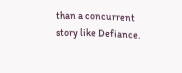than a concurrent story like Defiance.